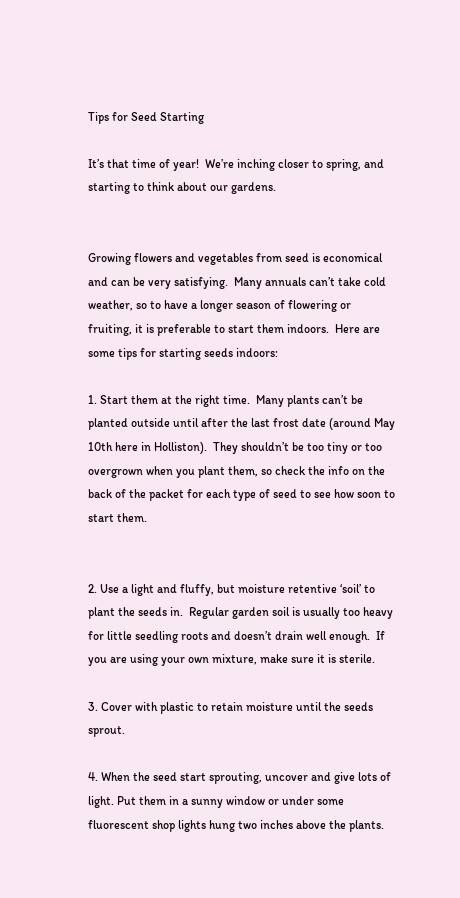Tips for Seed Starting

It’s that time of year!  We’re inching closer to spring, and starting to think about our gardens.


Growing flowers and vegetables from seed is economical and can be very satisfying.  Many annuals can’t take cold weather, so to have a longer season of flowering or fruiting, it is preferable to start them indoors.  Here are some tips for starting seeds indoors:

1. Start them at the right time.  Many plants can’t be planted outside until after the last frost date (around May 10th here in Holliston).  They shouldn’t be too tiny or too overgrown when you plant them, so check the info on the back of the packet for each type of seed to see how soon to start them.


2. Use a light and fluffy, but moisture retentive ‘soil’ to plant the seeds in.  Regular garden soil is usually too heavy for little seedling roots and doesn’t drain well enough.  If you are using your own mixture, make sure it is sterile.

3. Cover with plastic to retain moisture until the seeds sprout.

4. When the seed start sprouting, uncover and give lots of light. Put them in a sunny window or under some fluorescent shop lights hung two inches above the plants.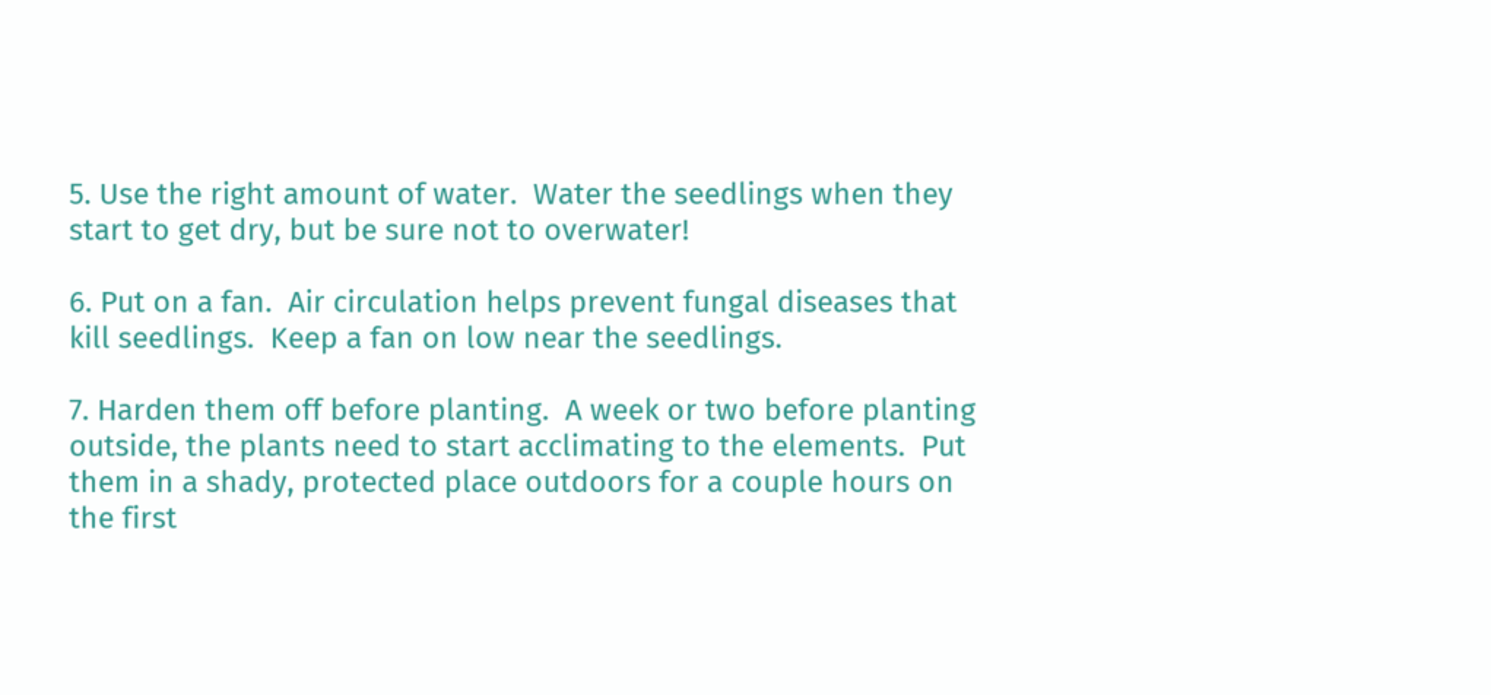5. Use the right amount of water.  Water the seedlings when they start to get dry, but be sure not to overwater!

6. Put on a fan.  Air circulation helps prevent fungal diseases that kill seedlings.  Keep a fan on low near the seedlings.

7. Harden them off before planting.  A week or two before planting outside, the plants need to start acclimating to the elements.  Put them in a shady, protected place outdoors for a couple hours on the first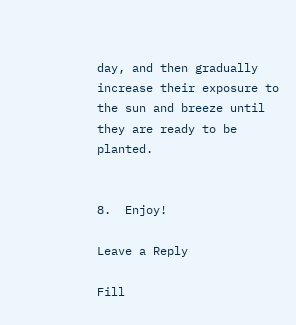day, and then gradually increase their exposure to the sun and breeze until they are ready to be planted.


8.  Enjoy!

Leave a Reply

Fill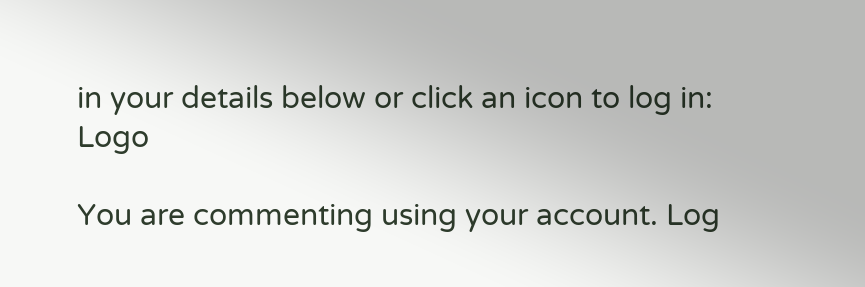in your details below or click an icon to log in: Logo

You are commenting using your account. Log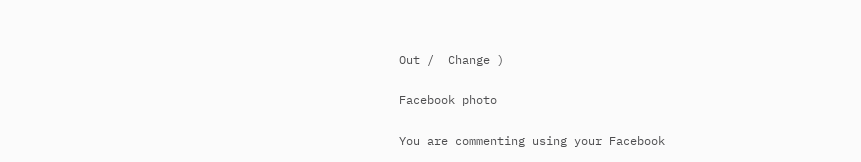Out /  Change )

Facebook photo

You are commenting using your Facebook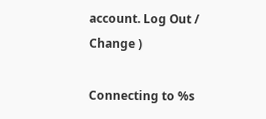account. Log Out /  Change )

Connecting to %s